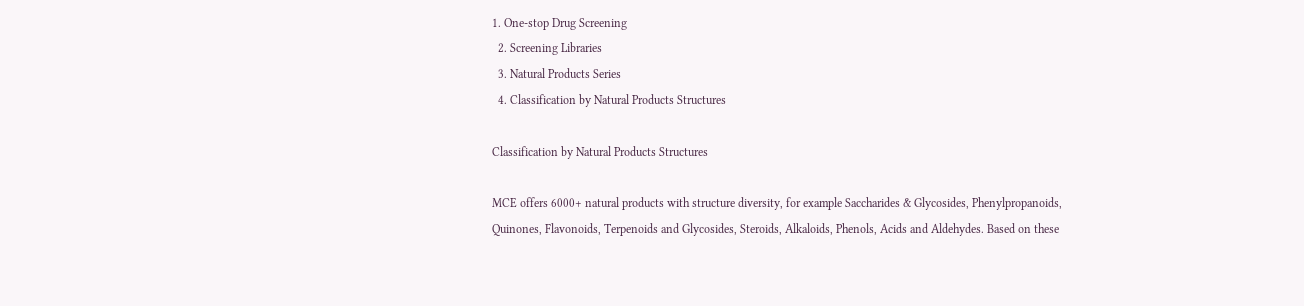1. One-stop Drug Screening
  2. Screening Libraries
  3. Natural Products Series
  4. Classification by Natural Products Structures

Classification by Natural Products Structures

MCE offers 6000+ natural products with structure diversity, for example Saccharides & Glycosides, Phenylpropanoids, Quinones, Flavonoids, Terpenoids and Glycosides, Steroids, Alkaloids, Phenols, Acids and Aldehydes. Based on these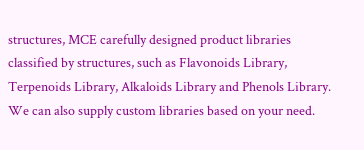structures, MCE carefully designed product libraries classified by structures, such as Flavonoids Library, Terpenoids Library, Alkaloids Library and Phenols Library. We can also supply custom libraries based on your need.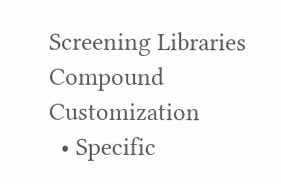Screening Libraries
Compound Customization
  • Specific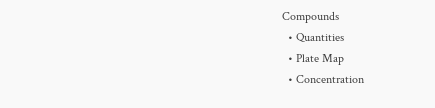Compounds
  • Quantities
  • Plate Map
  • Concentration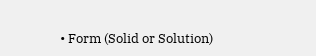• Form (Solid or Solution)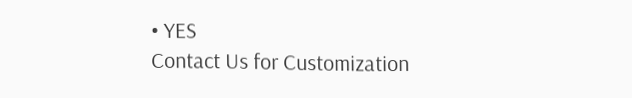• YES
Contact Us for Customization